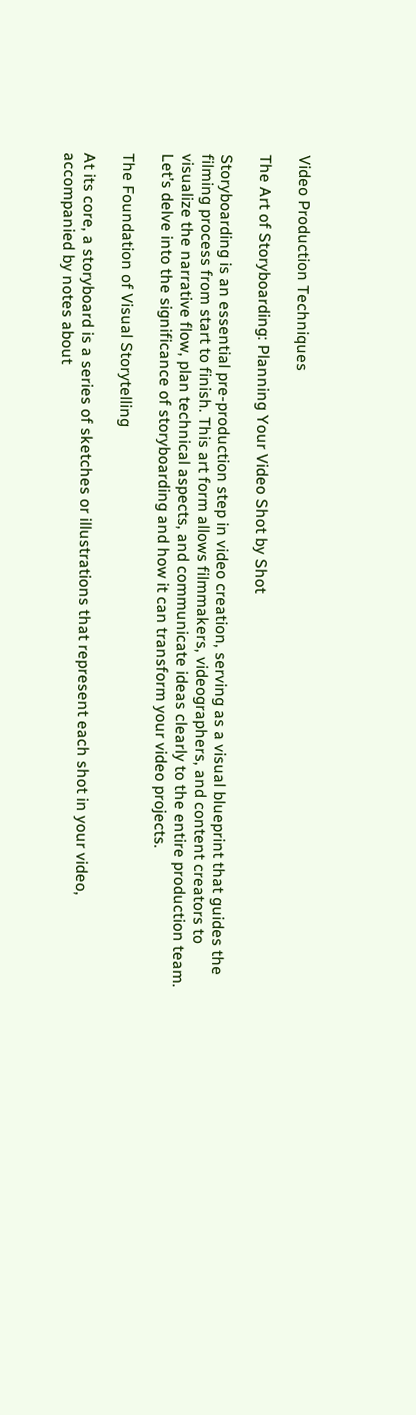Video Production Techniques

The Art of Storyboarding: Planning Your Video Shot by Shot

Storyboarding is an essential pre-production step in video creation, serving as a visual blueprint that guides the filming process from start to finish. This art form allows filmmakers, videographers, and content creators to visualize the narrative flow, plan technical aspects, and communicate ideas clearly to the entire production team. Let’s delve into the significance of storyboarding and how it can transform your video projects.

The Foundation of Visual Storytelling

At its core, a storyboard is a series of sketches or illustrations that represent each shot in your video, accompanied by notes about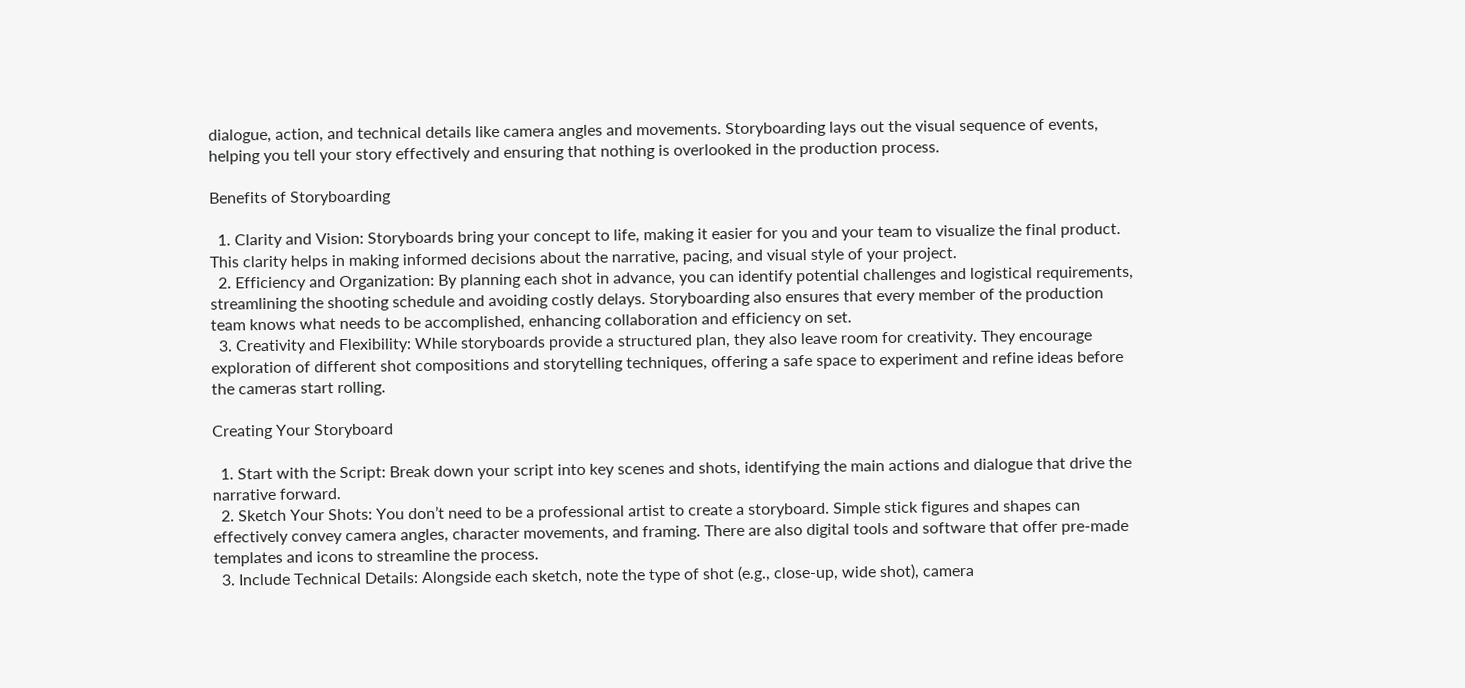dialogue, action, and technical details like camera angles and movements. Storyboarding lays out the visual sequence of events, helping you tell your story effectively and ensuring that nothing is overlooked in the production process.

Benefits of Storyboarding

  1. Clarity and Vision: Storyboards bring your concept to life, making it easier for you and your team to visualize the final product. This clarity helps in making informed decisions about the narrative, pacing, and visual style of your project.
  2. Efficiency and Organization: By planning each shot in advance, you can identify potential challenges and logistical requirements, streamlining the shooting schedule and avoiding costly delays. Storyboarding also ensures that every member of the production team knows what needs to be accomplished, enhancing collaboration and efficiency on set.
  3. Creativity and Flexibility: While storyboards provide a structured plan, they also leave room for creativity. They encourage exploration of different shot compositions and storytelling techniques, offering a safe space to experiment and refine ideas before the cameras start rolling.

Creating Your Storyboard

  1. Start with the Script: Break down your script into key scenes and shots, identifying the main actions and dialogue that drive the narrative forward.
  2. Sketch Your Shots: You don’t need to be a professional artist to create a storyboard. Simple stick figures and shapes can effectively convey camera angles, character movements, and framing. There are also digital tools and software that offer pre-made templates and icons to streamline the process.
  3. Include Technical Details: Alongside each sketch, note the type of shot (e.g., close-up, wide shot), camera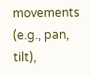movements (e.g., pan, tilt),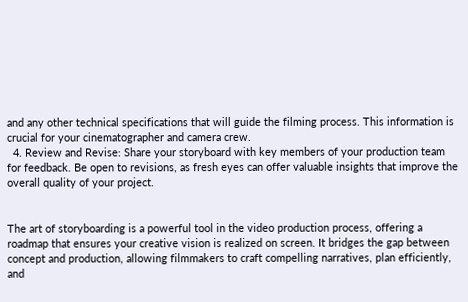and any other technical specifications that will guide the filming process. This information is crucial for your cinematographer and camera crew.
  4. Review and Revise: Share your storyboard with key members of your production team for feedback. Be open to revisions, as fresh eyes can offer valuable insights that improve the overall quality of your project.


The art of storyboarding is a powerful tool in the video production process, offering a roadmap that ensures your creative vision is realized on screen. It bridges the gap between concept and production, allowing filmmakers to craft compelling narratives, plan efficiently, and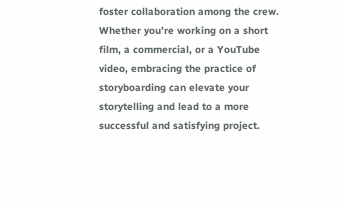foster collaboration among the crew. Whether you’re working on a short film, a commercial, or a YouTube video, embracing the practice of storyboarding can elevate your storytelling and lead to a more successful and satisfying project.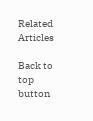Related Articles

Back to top button